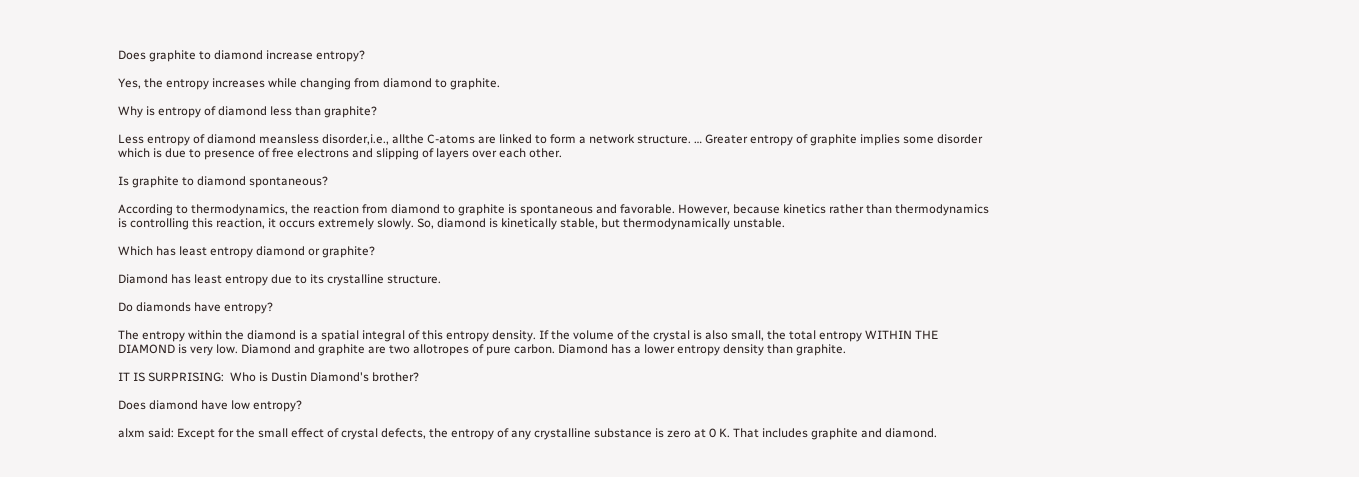Does graphite to diamond increase entropy?

Yes, the entropy increases while changing from diamond to graphite.

Why is entropy of diamond less than graphite?

Less entropy of diamond meansless disorder,i.e., allthe C-atoms are linked to form a network structure. … Greater entropy of graphite implies some disorder which is due to presence of free electrons and slipping of layers over each other.

Is graphite to diamond spontaneous?

According to thermodynamics, the reaction from diamond to graphite is spontaneous and favorable. However, because kinetics rather than thermodynamics is controlling this reaction, it occurs extremely slowly. So, diamond is kinetically stable, but thermodynamically unstable.

Which has least entropy diamond or graphite?

Diamond has least entropy due to its crystalline structure.

Do diamonds have entropy?

The entropy within the diamond is a spatial integral of this entropy density. If the volume of the crystal is also small, the total entropy WITHIN THE DIAMOND is very low. Diamond and graphite are two allotropes of pure carbon. Diamond has a lower entropy density than graphite.

IT IS SURPRISING:  Who is Dustin Diamond's brother?

Does diamond have low entropy?

alxm said: Except for the small effect of crystal defects, the entropy of any crystalline substance is zero at 0 K. That includes graphite and diamond.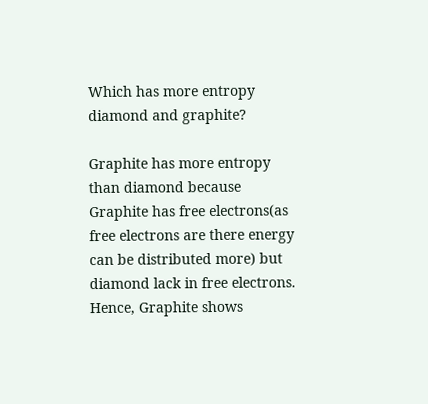Which has more entropy diamond and graphite?

Graphite has more entropy than diamond because Graphite has free electrons(as free electrons are there energy can be distributed more) but diamond lack in free electrons. Hence, Graphite shows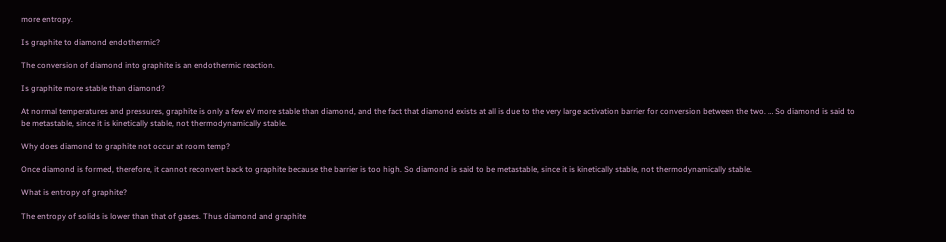more entropy.

Is graphite to diamond endothermic?

The conversion of diamond into graphite is an endothermic reaction.

Is graphite more stable than diamond?

At normal temperatures and pressures, graphite is only a few eV more stable than diamond, and the fact that diamond exists at all is due to the very large activation barrier for conversion between the two. … So diamond is said to be metastable, since it is kinetically stable, not thermodynamically stable.

Why does diamond to graphite not occur at room temp?

Once diamond is formed, therefore, it cannot reconvert back to graphite because the barrier is too high. So diamond is said to be metastable, since it is kinetically stable, not thermodynamically stable.

What is entropy of graphite?

The entropy of solids is lower than that of gases. Thus diamond and graphite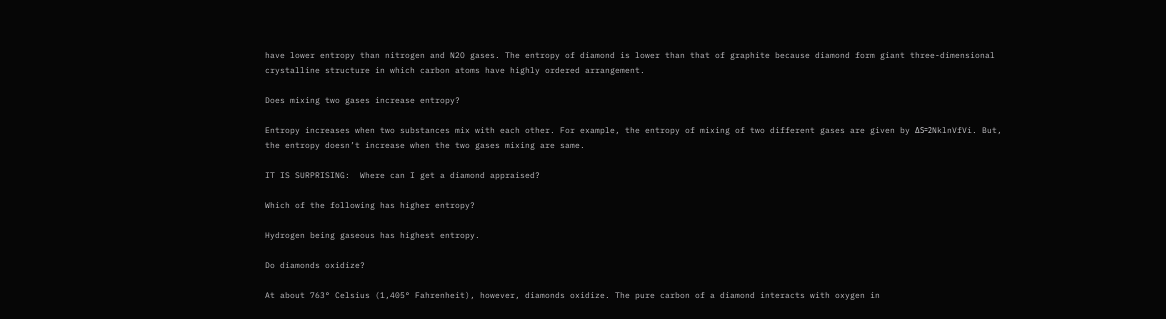have lower entropy than nitrogen and N2O gases. The entropy of diamond is lower than that of graphite because diamond form giant three-dimensional crystalline structure in which carbon atoms have highly ordered arrangement.

Does mixing two gases increase entropy?

Entropy increases when two substances mix with each other. For example, the entropy of mixing of two different gases are given by ΔS=2NklnVfVi. But, the entropy doesn’t increase when the two gases mixing are same.

IT IS SURPRISING:  Where can I get a diamond appraised?

Which of the following has higher entropy?

Hydrogen being gaseous has highest entropy.

Do diamonds oxidize?

At about 763° Celsius (1,405° Fahrenheit), however, diamonds oxidize. The pure carbon of a diamond interacts with oxygen in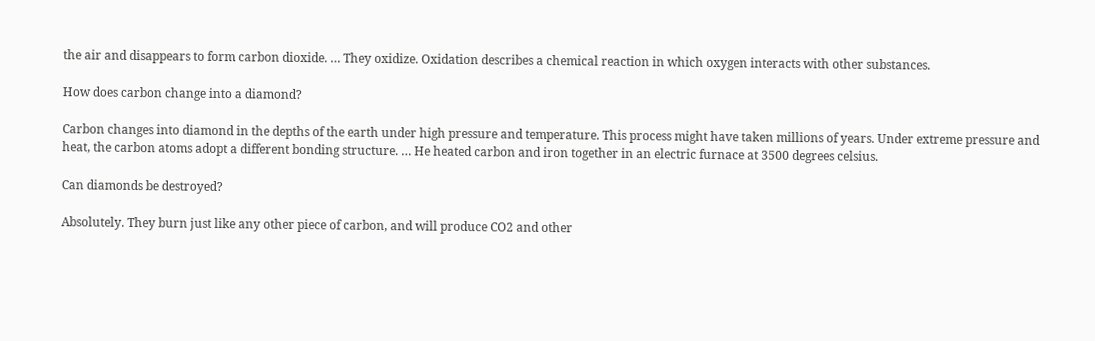the air and disappears to form carbon dioxide. … They oxidize. Oxidation describes a chemical reaction in which oxygen interacts with other substances.

How does carbon change into a diamond?

Carbon changes into diamond in the depths of the earth under high pressure and temperature. This process might have taken millions of years. Under extreme pressure and heat, the carbon atoms adopt a different bonding structure. … He heated carbon and iron together in an electric furnace at 3500 degrees celsius.

Can diamonds be destroyed?

Absolutely. They burn just like any other piece of carbon, and will produce CO2 and other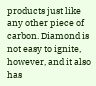products just like any other piece of carbon. Diamond is not easy to ignite, however, and it also has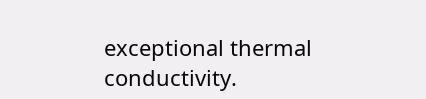exceptional thermal conductivity.